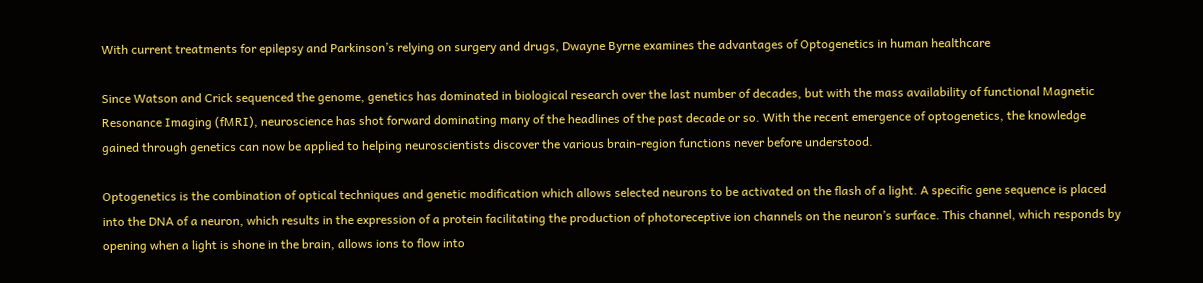With current treatments for epilepsy and Parkinson’s relying on surgery and drugs, Dwayne Byrne examines the advantages of Optogenetics in human healthcare

Since Watson and Crick sequenced the genome, genetics has dominated in biological research over the last number of decades, but with the mass availability of functional Magnetic Resonance Imaging (fMRI), neuroscience has shot forward dominating many of the headlines of the past decade or so. With the recent emergence of optogenetics, the knowledge gained through genetics can now be applied to helping neuroscientists discover the various brain-region functions never before understood.

Optogenetics is the combination of optical techniques and genetic modification which allows selected neurons to be activated on the flash of a light. A specific gene sequence is placed into the DNA of a neuron, which results in the expression of a protein facilitating the production of photoreceptive ion channels on the neuron’s surface. This channel, which responds by opening when a light is shone in the brain, allows ions to flow into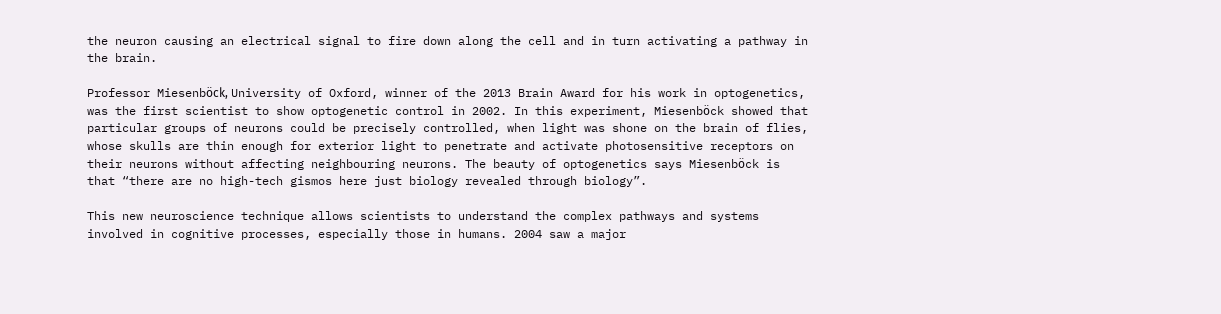the neuron causing an electrical signal to fire down along the cell and in turn activating a pathway in the brain.

Professor Miesenbӧck, University of Oxford, winner of the 2013 Brain Award for his work in optogenetics, was the first scientist to show optogenetic control in 2002. In this experiment, Miesenbӧck showed that particular groups of neurons could be precisely controlled, when light was shone on the brain of flies, whose skulls are thin enough for exterior light to penetrate and activate photosensitive receptors on their neurons without affecting neighbouring neurons. The beauty of optogenetics says Miesenbӧck is that “there are no high-tech gismos here just biology revealed through biology”.

This new neuroscience technique allows scientists to understand the complex pathways and systems involved in cognitive processes, especially those in humans. 2004 saw a major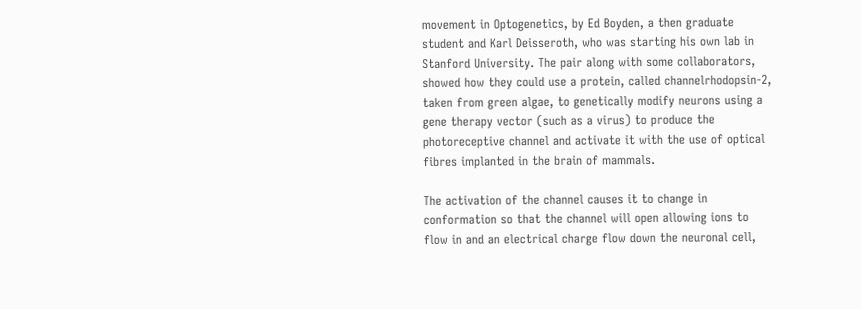movement in Optogenetics, by Ed Boyden, a then graduate student and Karl Deisseroth, who was starting his own lab in Stanford University. The pair along with some collaborators, showed how they could use a protein, called channelrhodopsin-2, taken from green algae, to genetically modify neurons using a gene therapy vector (such as a virus) to produce the photoreceptive channel and activate it with the use of optical fibres implanted in the brain of mammals.

The activation of the channel causes it to change in conformation so that the channel will open allowing ions to flow in and an electrical charge flow down the neuronal cell,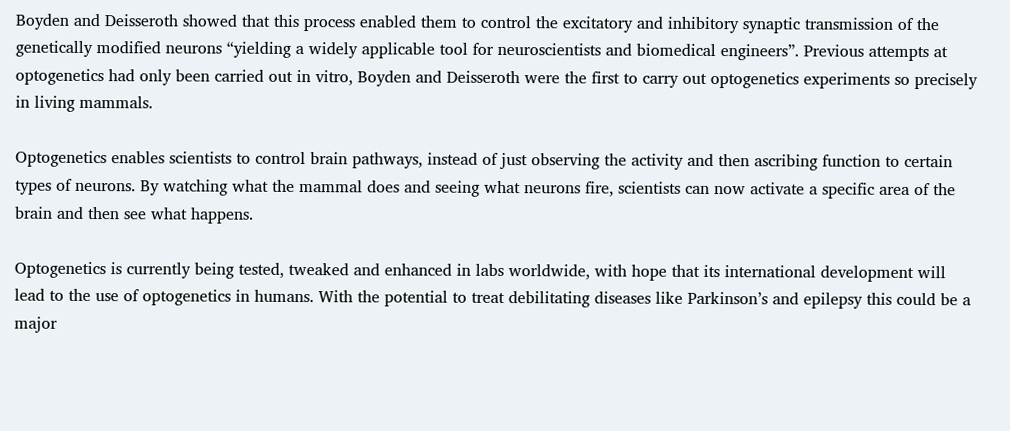Boyden and Deisseroth showed that this process enabled them to control the excitatory and inhibitory synaptic transmission of the genetically modified neurons “yielding a widely applicable tool for neuroscientists and biomedical engineers”. Previous attempts at optogenetics had only been carried out in vitro, Boyden and Deisseroth were the first to carry out optogenetics experiments so precisely in living mammals.

Optogenetics enables scientists to control brain pathways, instead of just observing the activity and then ascribing function to certain types of neurons. By watching what the mammal does and seeing what neurons fire, scientists can now activate a specific area of the brain and then see what happens.

Optogenetics is currently being tested, tweaked and enhanced in labs worldwide, with hope that its international development will lead to the use of optogenetics in humans. With the potential to treat debilitating diseases like Parkinson’s and epilepsy this could be a major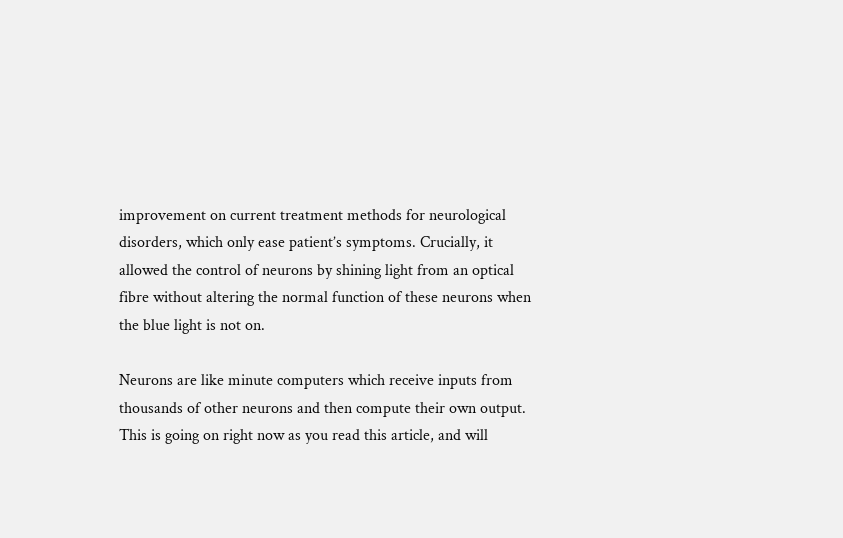improvement on current treatment methods for neurological disorders, which only ease patient’s symptoms. Crucially, it allowed the control of neurons by shining light from an optical fibre without altering the normal function of these neurons when the blue light is not on.

Neurons are like minute computers which receive inputs from thousands of other neurons and then compute their own output. This is going on right now as you read this article, and will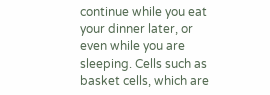continue while you eat your dinner later, or even while you are sleeping. Cells such as basket cells, which are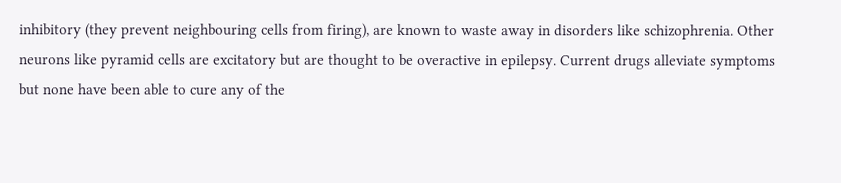inhibitory (they prevent neighbouring cells from firing), are known to waste away in disorders like schizophrenia. Other neurons like pyramid cells are excitatory but are thought to be overactive in epilepsy. Current drugs alleviate symptoms but none have been able to cure any of the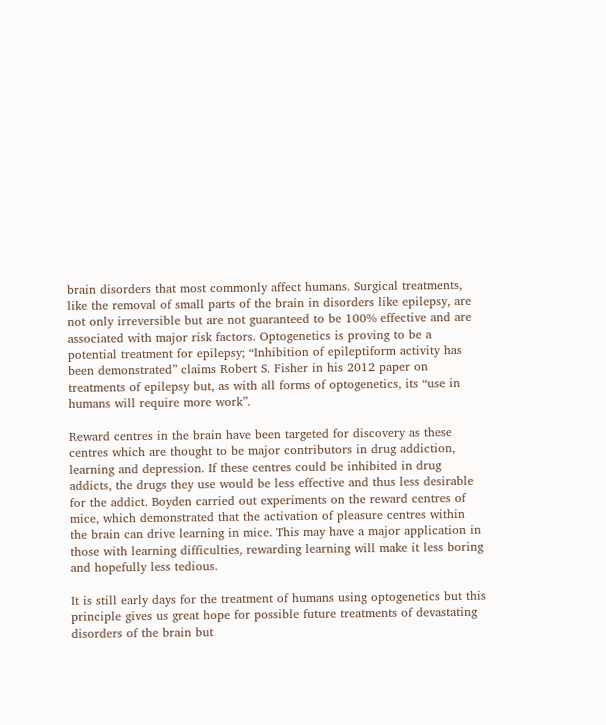brain disorders that most commonly affect humans. Surgical treatments, like the removal of small parts of the brain in disorders like epilepsy, are not only irreversible but are not guaranteed to be 100% effective and are associated with major risk factors. Optogenetics is proving to be a potential treatment for epilepsy; “Inhibition of epileptiform activity has been demonstrated” claims Robert S. Fisher in his 2012 paper on treatments of epilepsy but, as with all forms of optogenetics, its “use in humans will require more work”.

Reward centres in the brain have been targeted for discovery as these centres which are thought to be major contributors in drug addiction, learning and depression. If these centres could be inhibited in drug addicts, the drugs they use would be less effective and thus less desirable for the addict. Boyden carried out experiments on the reward centres of mice, which demonstrated that the activation of pleasure centres within the brain can drive learning in mice. This may have a major application in those with learning difficulties, rewarding learning will make it less boring and hopefully less tedious.

It is still early days for the treatment of humans using optogenetics but this principle gives us great hope for possible future treatments of devastating disorders of the brain but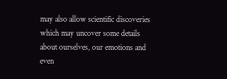may also allow scientific discoveries which may uncover some details about ourselves, our emotions and even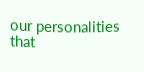our personalities that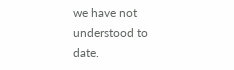we have not understood to date.